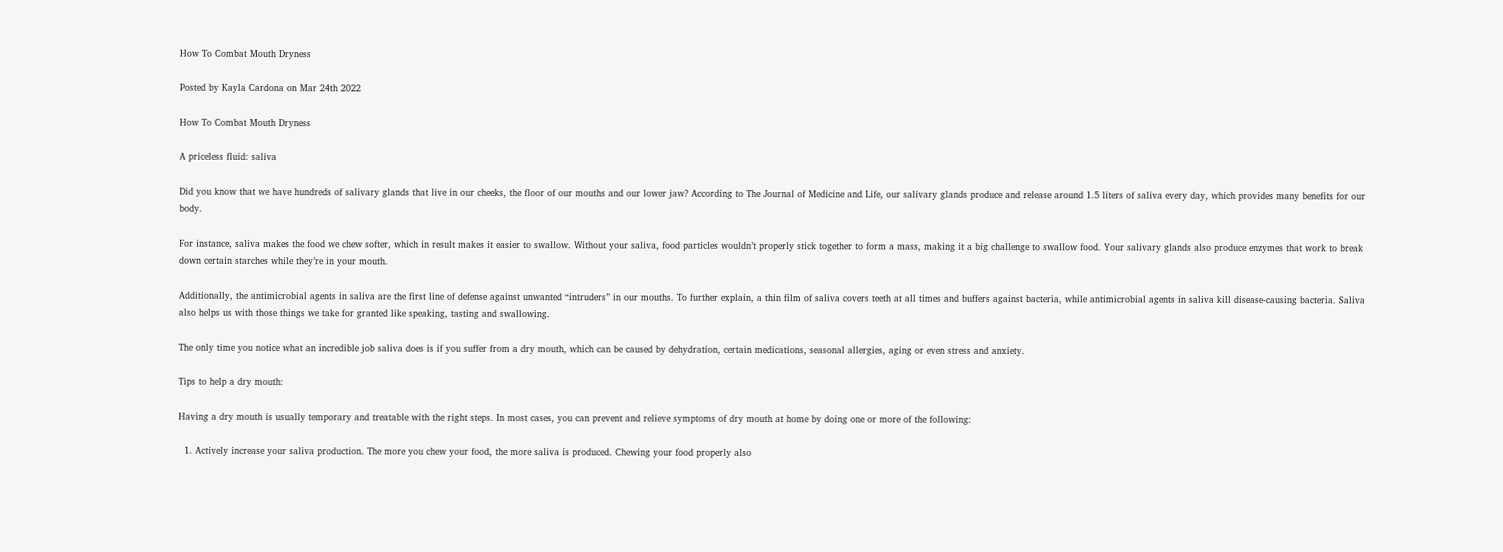How To Combat Mouth Dryness

Posted by Kayla Cardona on Mar 24th 2022

How To Combat Mouth Dryness

A priceless fluid: saliva

Did you know that we have hundreds of salivary glands that live in our cheeks, the floor of our mouths and our lower jaw? According to The Journal of Medicine and Life, our salivary glands produce and release around 1.5 liters of saliva every day, which provides many benefits for our body.

For instance, saliva makes the food we chew softer, which in result makes it easier to swallow. Without your saliva, food particles wouldn’t properly stick together to form a mass, making it a big challenge to swallow food. Your salivary glands also produce enzymes that work to break down certain starches while they’re in your mouth.

Additionally, the antimicrobial agents in saliva are the first line of defense against unwanted “intruders” in our mouths. To further explain, a thin film of saliva covers teeth at all times and buffers against bacteria, while antimicrobial agents in saliva kill disease-causing bacteria. Saliva also helps us with those things we take for granted like speaking, tasting and swallowing.

The only time you notice what an incredible job saliva does is if you suffer from a dry mouth, which can be caused by dehydration, certain medications, seasonal allergies, aging or even stress and anxiety.

Tips to help a dry mouth:

Having a dry mouth is usually temporary and treatable with the right steps. In most cases, you can prevent and relieve symptoms of dry mouth at home by doing one or more of the following:

  1. Actively increase your saliva production. The more you chew your food, the more saliva is produced. Chewing your food properly also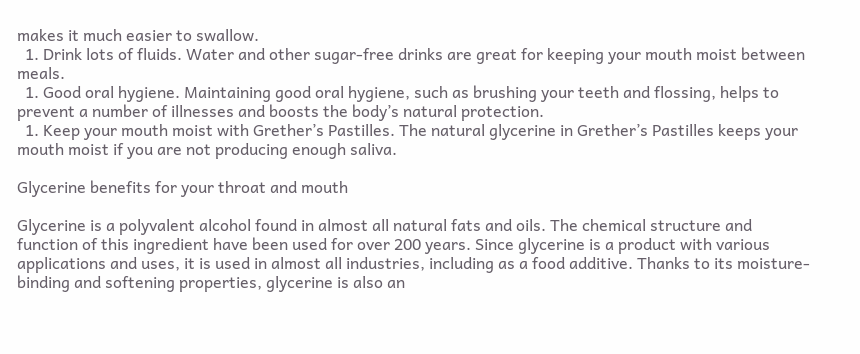makes it much easier to swallow.
  1. Drink lots of fluids. Water and other sugar-free drinks are great for keeping your mouth moist between meals.
  1. Good oral hygiene. Maintaining good oral hygiene, such as brushing your teeth and flossing, helps to prevent a number of illnesses and boosts the body’s natural protection.
  1. Keep your mouth moist with Grether’s Pastilles. The natural glycerine in Grether’s Pastilles keeps your mouth moist if you are not producing enough saliva.

Glycerine benefits for your throat and mouth

Glycerine is a polyvalent alcohol found in almost all natural fats and oils. The chemical structure and function of this ingredient have been used for over 200 years. Since glycerine is a product with various applications and uses, it is used in almost all industries, including as a food additive. Thanks to its moisture-binding and softening properties, glycerine is also an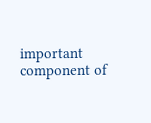important component of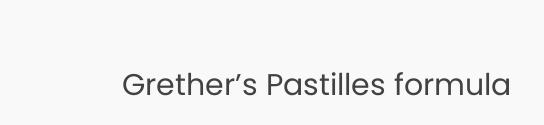Grether’s Pastilles formula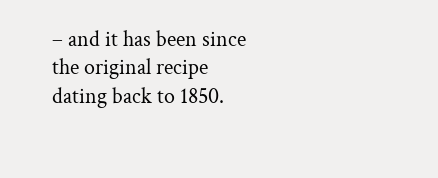– and it has been since the original recipe dating back to 1850.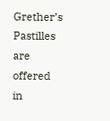Grether’s Pastilles are offered in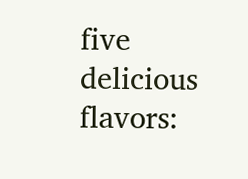five delicious flavors: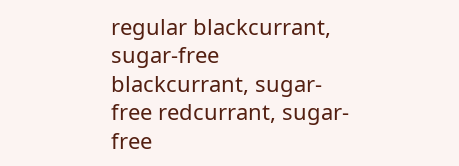regular blackcurrant, sugar-free blackcurrant, sugar-free redcurrant, sugar-free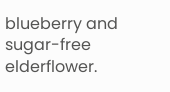blueberry and sugar-free elderflower.